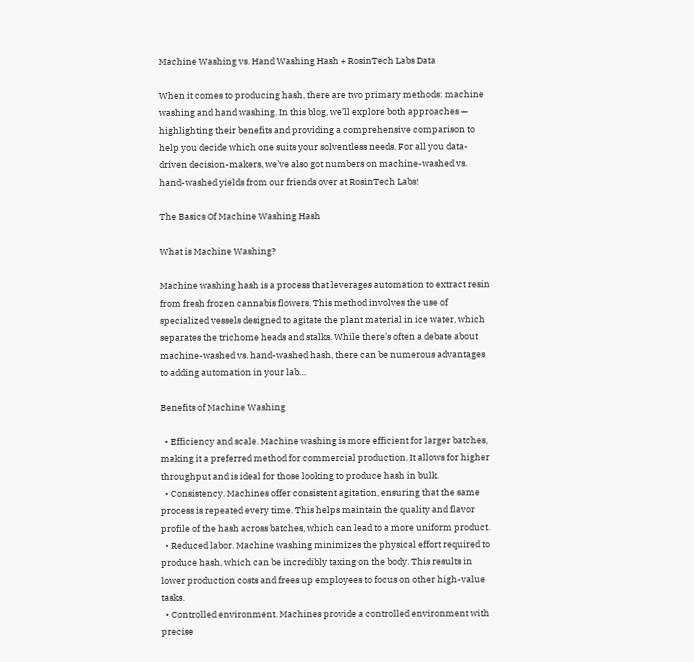Machine Washing vs. Hand Washing Hash + RosinTech Labs Data

When it comes to producing hash, there are two primary methods: machine washing and hand washing. In this blog, we’ll explore both approaches — highlighting their benefits and providing a comprehensive comparison to help you decide which one suits your solventless needs. For all you data-driven decision-makers, we’ve also got numbers on machine-washed vs. hand-washed yields from our friends over at RosinTech Labs!

The Basics Of Machine Washing Hash

What is Machine Washing?

Machine washing hash is a process that leverages automation to extract resin from fresh frozen cannabis flowers. This method involves the use of specialized vessels designed to agitate the plant material in ice water, which separates the trichome heads and stalks. While there’s often a debate about machine-washed vs. hand-washed hash, there can be numerous advantages to adding automation in your lab…

Benefits of Machine Washing

  • Efficiency and scale. Machine washing is more efficient for larger batches, making it a preferred method for commercial production. It allows for higher throughput and is ideal for those looking to produce hash in bulk.
  • Consistency. Machines offer consistent agitation, ensuring that the same process is repeated every time. This helps maintain the quality and flavor profile of the hash across batches, which can lead to a more uniform product.
  • Reduced labor. Machine washing minimizes the physical effort required to produce hash, which can be incredibly taxing on the body. This results in lower production costs and frees up employees to focus on other high-value tasks.
  • Controlled environment. Machines provide a controlled environment with precise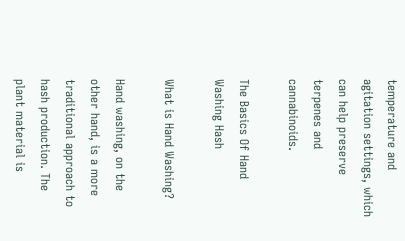temperature and agitation settings, which can help preserve terpenes and cannabinoids.

The Basics Of Hand Washing Hash

What is Hand Washing?

Hand washing, on the other hand, is a more traditional approach to hash production. The plant material is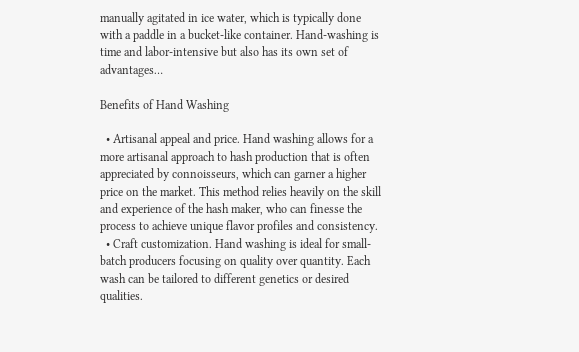manually agitated in ice water, which is typically done with a paddle in a bucket-like container. Hand-washing is time and labor-intensive but also has its own set of advantages…

Benefits of Hand Washing

  • Artisanal appeal and price. Hand washing allows for a more artisanal approach to hash production that is often appreciated by connoisseurs, which can garner a higher price on the market. This method relies heavily on the skill and experience of the hash maker, who can finesse the process to achieve unique flavor profiles and consistency.
  • Craft customization. Hand washing is ideal for small-batch producers focusing on quality over quantity. Each wash can be tailored to different genetics or desired qualities.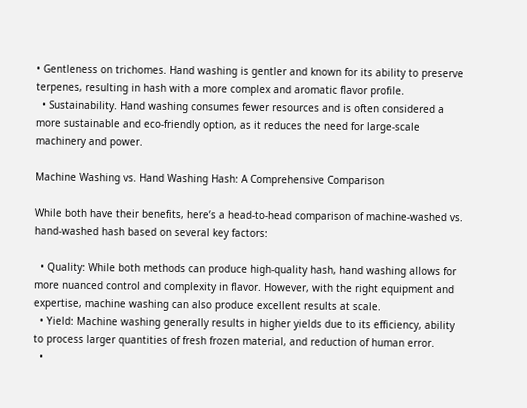• Gentleness on trichomes. Hand washing is gentler and known for its ability to preserve terpenes, resulting in hash with a more complex and aromatic flavor profile.
  • Sustainability. Hand washing consumes fewer resources and is often considered a more sustainable and eco-friendly option, as it reduces the need for large-scale machinery and power.

Machine Washing vs. Hand Washing Hash: A Comprehensive Comparison

While both have their benefits, here’s a head-to-head comparison of machine-washed vs. hand-washed hash based on several key factors:

  • Quality: While both methods can produce high-quality hash, hand washing allows for more nuanced control and complexity in flavor. However, with the right equipment and expertise, machine washing can also produce excellent results at scale.
  • Yield: Machine washing generally results in higher yields due to its efficiency, ability to process larger quantities of fresh frozen material, and reduction of human error.
  •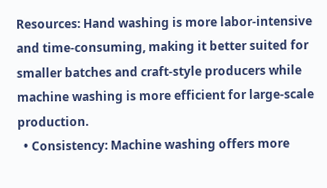Resources: Hand washing is more labor-intensive and time-consuming, making it better suited for smaller batches and craft-style producers while machine washing is more efficient for large-scale production.
  • Consistency: Machine washing offers more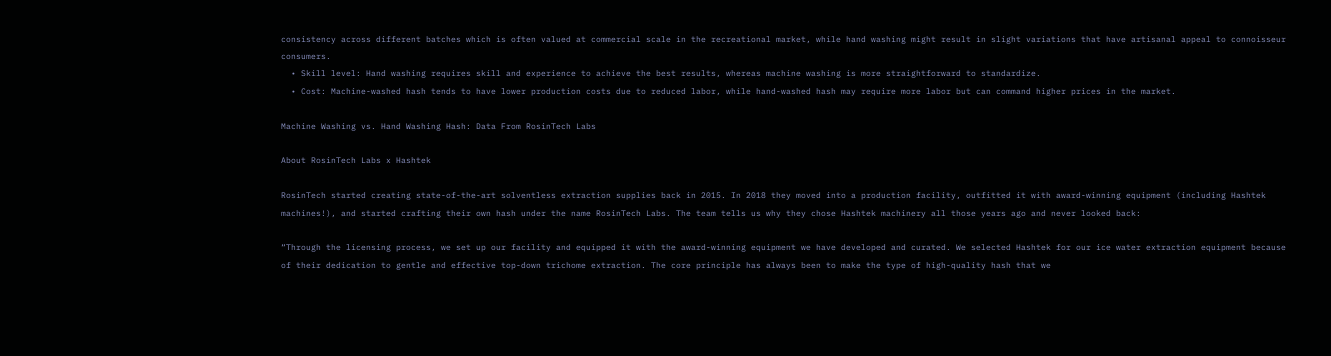consistency across different batches which is often valued at commercial scale in the recreational market, while hand washing might result in slight variations that have artisanal appeal to connoisseur consumers.
  • Skill level: Hand washing requires skill and experience to achieve the best results, whereas machine washing is more straightforward to standardize.
  • Cost: Machine-washed hash tends to have lower production costs due to reduced labor, while hand-washed hash may require more labor but can command higher prices in the market.

Machine Washing vs. Hand Washing Hash: Data From RosinTech Labs

About RosinTech Labs x Hashtek

RosinTech started creating state-of-the-art solventless extraction supplies back in 2015. In 2018 they moved into a production facility, outfitted it with award-winning equipment (including Hashtek machines!), and started crafting their own hash under the name RosinTech Labs. The team tells us why they chose Hashtek machinery all those years ago and never looked back:

“Through the licensing process, we set up our facility and equipped it with the award-winning equipment we have developed and curated. We selected Hashtek for our ice water extraction equipment because of their dedication to gentle and effective top-down trichome extraction. The core principle has always been to make the type of high-quality hash that we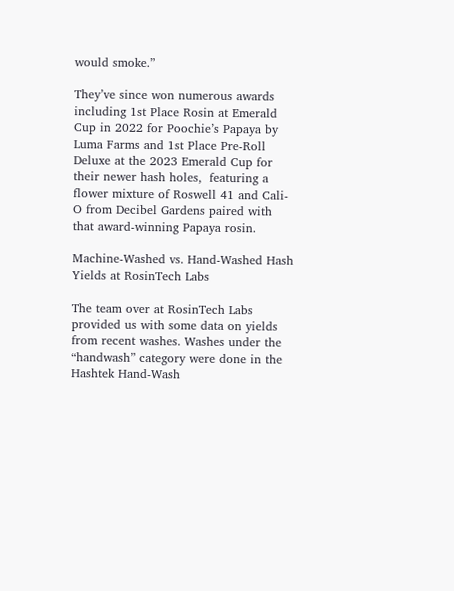would smoke.”

They’ve since won numerous awards including 1st Place Rosin at Emerald Cup in 2022 for Poochie’s Papaya by Luma Farms and 1st Place Pre-Roll Deluxe at the 2023 Emerald Cup for their newer hash holes,  featuring a flower mixture of Roswell 41 and Cali-O from Decibel Gardens paired with that award-winning Papaya rosin.

Machine-Washed vs. Hand-Washed Hash Yields at RosinTech Labs

The team over at RosinTech Labs provided us with some data on yields from recent washes. Washes under the “handwash” category were done in the Hashtek Hand-Wash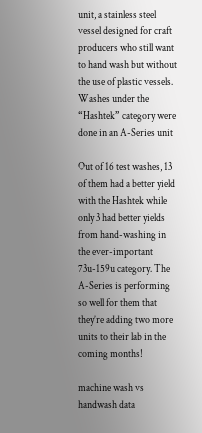unit, a stainless steel vessel designed for craft producers who still want to hand wash but without the use of plastic vessels. Washes under the “Hashtek” category were done in an A-Series unit

Out of 16 test washes, 13 of them had a better yield with the Hashtek while only 3 had better yields from hand-washing in the ever-important 73u-159u category. The A-Series is performing so well for them that they’re adding two more units to their lab in the coming months!

machine wash vs handwash data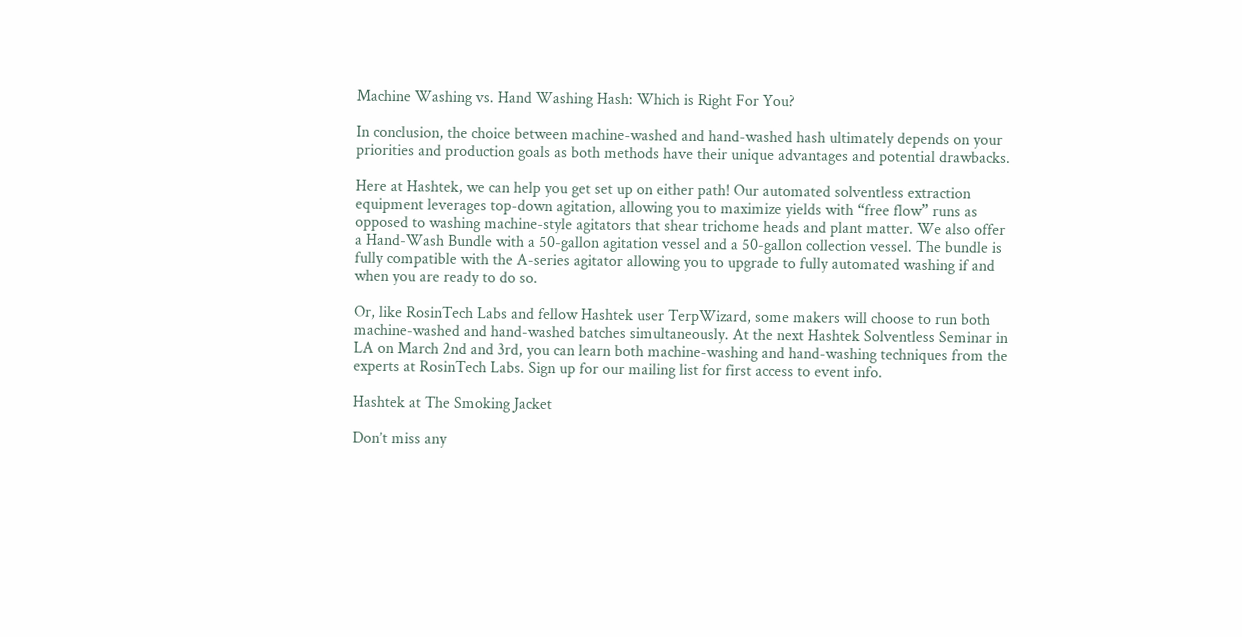Machine Washing vs. Hand Washing Hash: Which is Right For You?

In conclusion, the choice between machine-washed and hand-washed hash ultimately depends on your priorities and production goals as both methods have their unique advantages and potential drawbacks.

Here at Hashtek, we can help you get set up on either path! Our automated solventless extraction equipment leverages top-down agitation, allowing you to maximize yields with “free flow” runs as opposed to washing machine-style agitators that shear trichome heads and plant matter. We also offer a Hand-Wash Bundle with a 50-gallon agitation vessel and a 50-gallon collection vessel. The bundle is fully compatible with the A-series agitator allowing you to upgrade to fully automated washing if and when you are ready to do so.

Or, like RosinTech Labs and fellow Hashtek user TerpWizard, some makers will choose to run both machine-washed and hand-washed batches simultaneously. At the next Hashtek Solventless Seminar in LA on March 2nd and 3rd, you can learn both machine-washing and hand-washing techniques from the experts at RosinTech Labs. Sign up for our mailing list for first access to event info.

Hashtek at The Smoking Jacket

Don’t miss any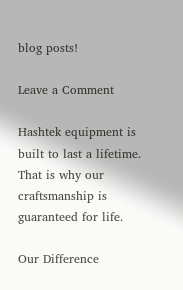blog posts!

Leave a Comment

Hashtek equipment is built to last a lifetime. That is why our craftsmanship is guaranteed for life.

Our Difference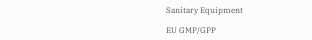Sanitary Equipment

EU GMP/GPP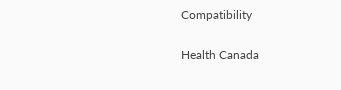Compatibility

Health Canada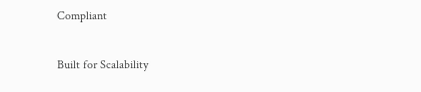Compliant

Built for Scalability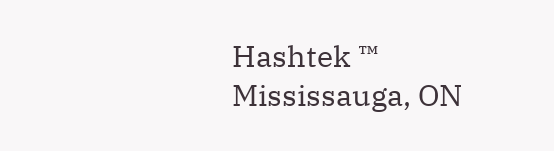Hashtek ™
Mississauga, ON